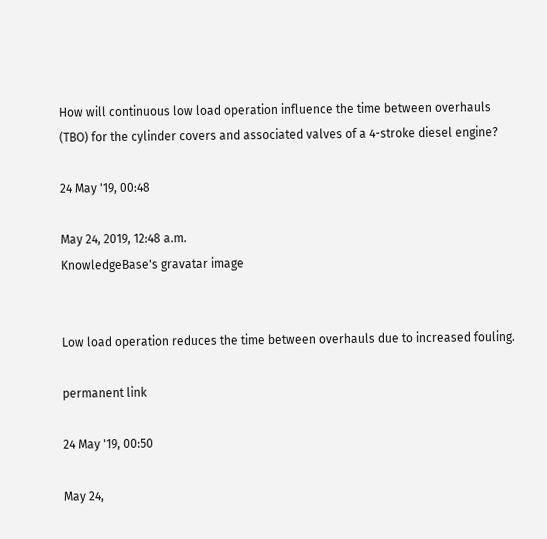How will continuous low load operation influence the time between overhauls (TBO) for the cylinder covers and associated valves of a 4-stroke diesel engine?

24 May '19, 00:48

May 24, 2019, 12:48 a.m.
KnowledgeBase's gravatar image


Low load operation reduces the time between overhauls due to increased fouling.

permanent link

24 May '19, 00:50

May 24,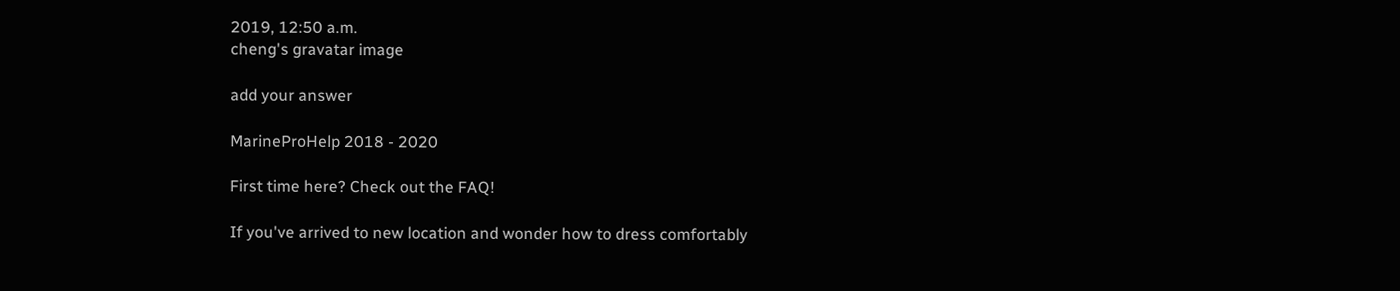2019, 12:50 a.m.
cheng's gravatar image

add your answer

MarineProHelp 2018 - 2020

First time here? Check out the FAQ!

If you've arrived to new location and wonder how to dress comfortably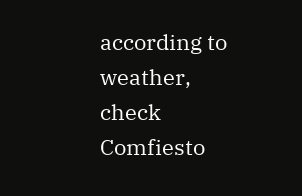according to weather, check Comfiesto